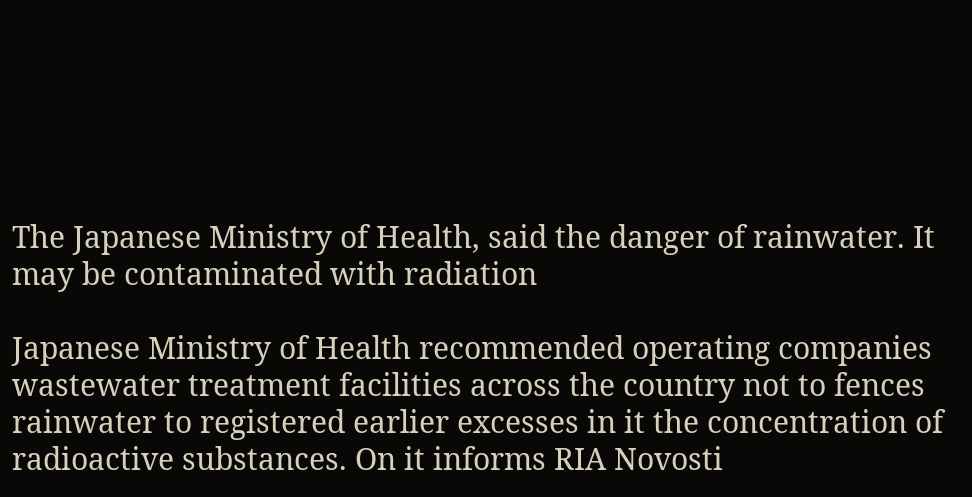The Japanese Ministry of Health, said the danger of rainwater. It may be contaminated with radiation

Japanese Ministry of Health recommended operating companies wastewater treatment facilities across the country not to fences rainwater to registered earlier excesses in it the concentration of radioactive substances. On it informs RIA Novosti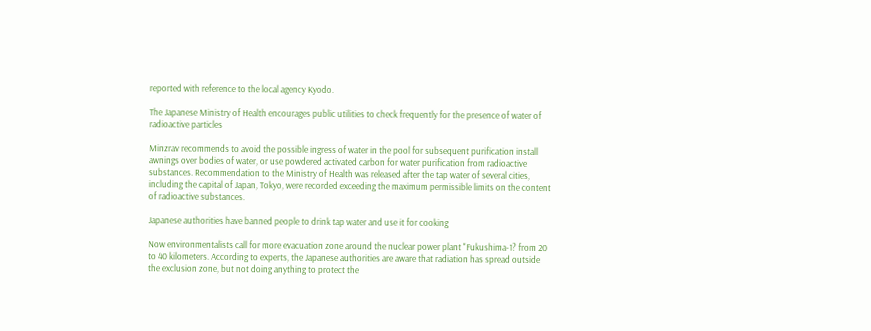reported with reference to the local agency Kyodo.

The Japanese Ministry of Health encourages public utilities to check frequently for the presence of water of radioactive particles

Minzrav recommends to avoid the possible ingress of water in the pool for subsequent purification install awnings over bodies of water, or use powdered activated carbon for water purification from radioactive substances. Recommendation to the Ministry of Health was released after the tap water of several cities, including the capital of Japan, Tokyo, were recorded exceeding the maximum permissible limits on the content of radioactive substances.

Japanese authorities have banned people to drink tap water and use it for cooking

Now environmentalists call for more evacuation zone around the nuclear power plant "Fukushima-1? from 20 to 40 kilometers. According to experts, the Japanese authorities are aware that radiation has spread outside the exclusion zone, but not doing anything to protect the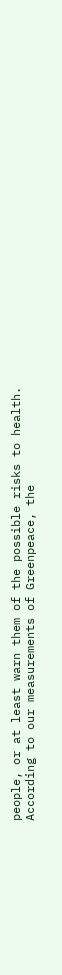people, or at least warn them of the possible risks to health. According to our measurements of Greenpeace, the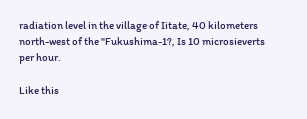radiation level in the village of Iitate, 40 kilometers north-west of the "Fukushima-1?, Is 10 microsieverts per hour.

Like this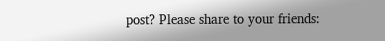post? Please share to your friends: